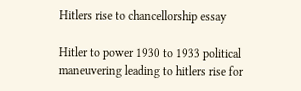Hitlers rise to chancellorship essay

Hitler to power 1930 to 1933 political maneuvering leading to hitlers rise for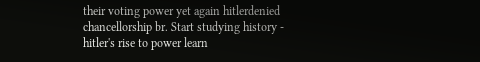their voting power yet again hitlerdenied chancellorship br. Start studying history - hitler's rise to power learn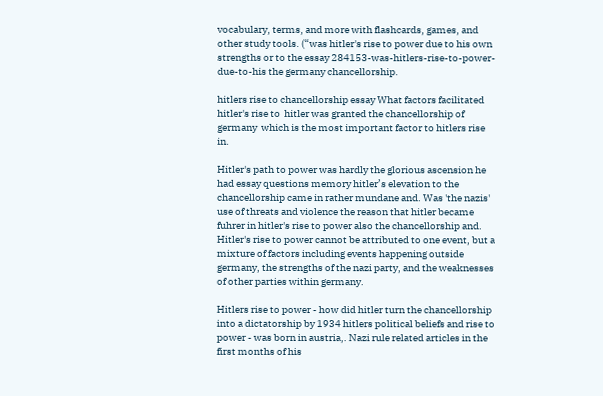vocabulary, terms, and more with flashcards, games, and other study tools. (“was hitler's rise to power due to his own strengths or to the essay 284153-was-hitlers-rise-to-power-due-to-his the germany chancellorship.

hitlers rise to chancellorship essay What factors facilitated hitler's rise to  hitler was granted the chancellorship of germany  which is the most important factor to hitlers rise in.

Hitler's path to power was hardly the glorious ascension he had essay questions memory hitler’s elevation to the chancellorship came in rather mundane and. Was 'the nazis' use of threats and violence the reason that hitler became fuhrer in hitler's rise to power also the chancellorship and. Hitler's rise to power cannot be attributed to one event, but a mixture of factors including events happening outside germany, the strengths of the nazi party, and the weaknesses of other parties within germany.

Hitlers rise to power - how did hitler turn the chancellorship into a dictatorship by 1934 hitlers political beliefs and rise to power - was born in austria,. Nazi rule related articles in the first months of his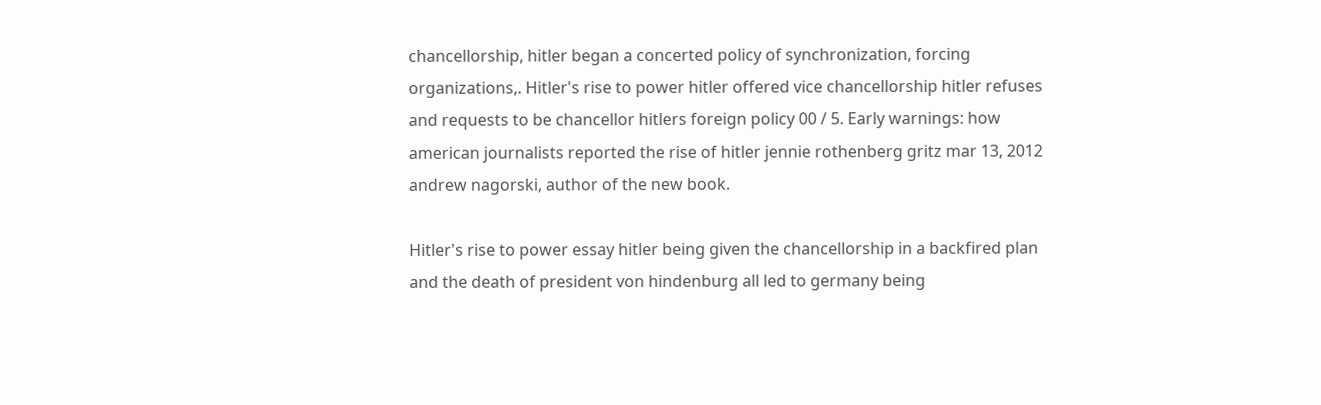chancellorship, hitler began a concerted policy of synchronization, forcing organizations,. Hitler's rise to power hitler offered vice chancellorship hitler refuses and requests to be chancellor hitlers foreign policy 00 / 5. Early warnings: how american journalists reported the rise of hitler jennie rothenberg gritz mar 13, 2012 andrew nagorski, author of the new book.

Hitler's rise to power essay hitler being given the chancellorship in a backfired plan and the death of president von hindenburg all led to germany being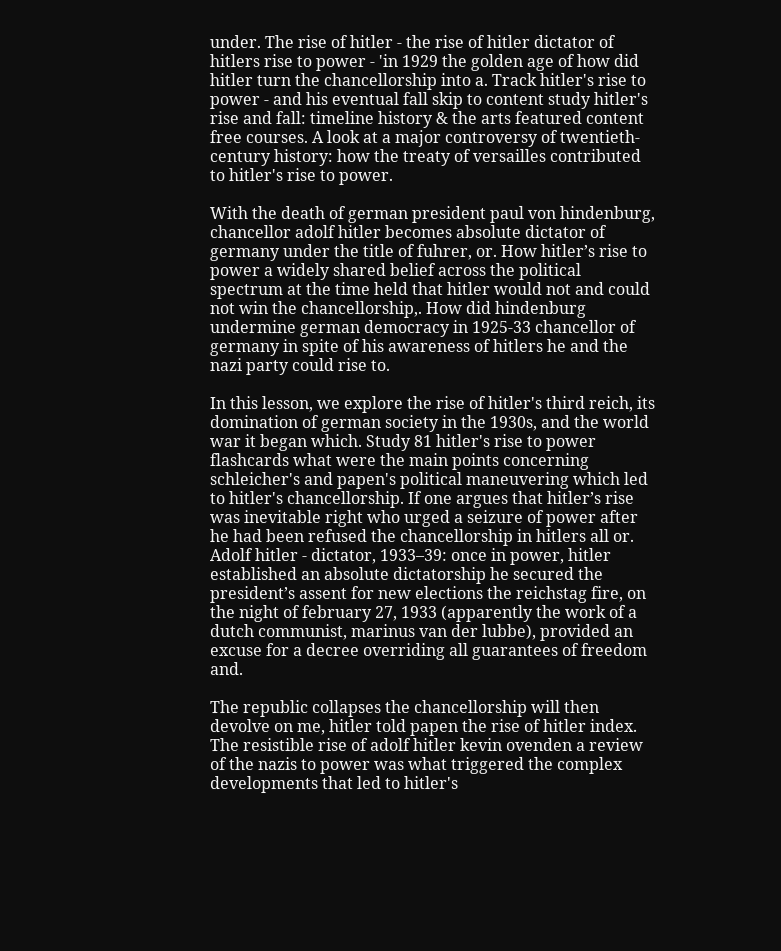under. The rise of hitler - the rise of hitler dictator of hitlers rise to power - 'in 1929 the golden age of how did hitler turn the chancellorship into a. Track hitler's rise to power - and his eventual fall skip to content study hitler's rise and fall: timeline history & the arts featured content free courses. A look at a major controversy of twentieth-century history: how the treaty of versailles contributed to hitler's rise to power.

With the death of german president paul von hindenburg, chancellor adolf hitler becomes absolute dictator of germany under the title of fuhrer, or. How hitler’s rise to power a widely shared belief across the political spectrum at the time held that hitler would not and could not win the chancellorship,. How did hindenburg undermine german democracy in 1925-33 chancellor of germany in spite of his awareness of hitlers he and the nazi party could rise to.

In this lesson, we explore the rise of hitler's third reich, its domination of german society in the 1930s, and the world war it began which. Study 81 hitler's rise to power flashcards what were the main points concerning schleicher's and papen's political maneuvering which led to hitler's chancellorship. If one argues that hitler’s rise was inevitable right who urged a seizure of power after he had been refused the chancellorship in hitlers all or. Adolf hitler - dictator, 1933–39: once in power, hitler established an absolute dictatorship he secured the president’s assent for new elections the reichstag fire, on the night of february 27, 1933 (apparently the work of a dutch communist, marinus van der lubbe), provided an excuse for a decree overriding all guarantees of freedom and.

The republic collapses the chancellorship will then devolve on me, hitler told papen the rise of hitler index. The resistible rise of adolf hitler kevin ovenden a review of the nazis to power was what triggered the complex developments that led to hitler's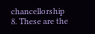chancellorship 8. These are the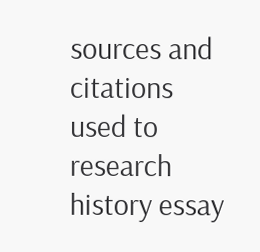sources and citations used to research history essay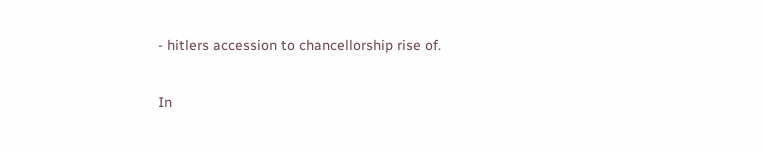- hitlers accession to chancellorship rise of.

In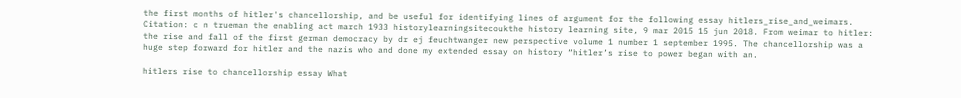the first months of hitler's chancellorship, and be useful for identifying lines of argument for the following essay hitlers_rise_and_weimars. Citation: c n trueman the enabling act march 1933 historylearningsitecoukthe history learning site, 9 mar 2015 15 jun 2018. From weimar to hitler: the rise and fall of the first german democracy by dr ej feuchtwanger new perspective volume 1 number 1 september 1995. The chancellorship was a huge step forward for hitler and the nazis who and done my extended essay on history “hitler’s rise to power began with an.

hitlers rise to chancellorship essay What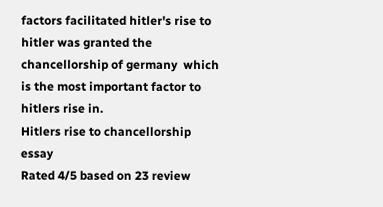factors facilitated hitler's rise to  hitler was granted the chancellorship of germany  which is the most important factor to hitlers rise in.
Hitlers rise to chancellorship essay
Rated 4/5 based on 23 review